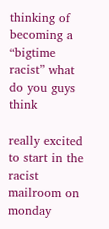thinking of becoming a “bigtime racist” what do you guys think

really excited to start in the racist mailroom on monday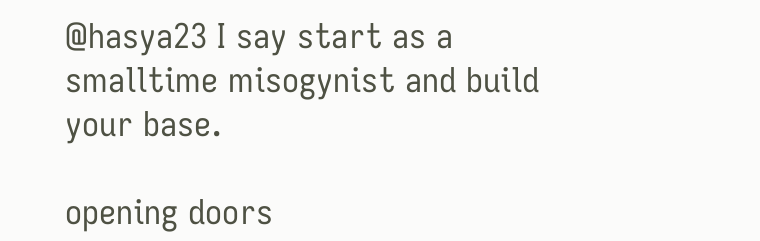@hasya23 I say start as a smalltime misogynist and build your base.

opening doors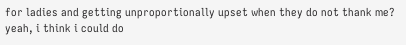for ladies and getting unproportionally upset when they do not thank me? yeah, i think i could do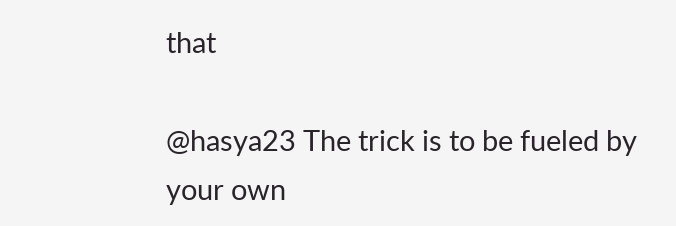that

@hasya23 The trick is to be fueled by your own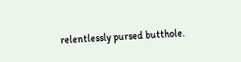relentlessly pursed butthole.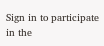Sign in to participate in the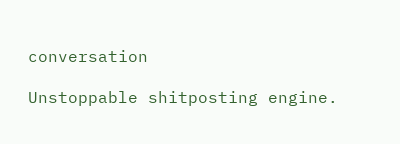conversation

Unstoppable shitposting engine.